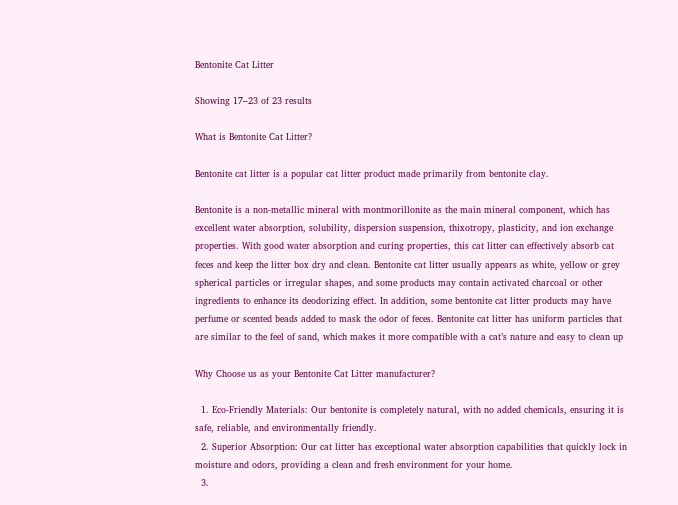Bentonite Cat Litter

Showing 17–23 of 23 results

What is Bentonite Cat Litter?

Bentonite cat litter is a popular cat litter product made primarily from bentonite clay.

Bentonite is a non-metallic mineral with montmorillonite as the main mineral component, which has excellent water absorption, solubility, dispersion suspension, thixotropy, plasticity, and ion exchange properties. With good water absorption and curing properties, this cat litter can effectively absorb cat feces and keep the litter box dry and clean. Bentonite cat litter usually appears as white, yellow or grey spherical particles or irregular shapes, and some products may contain activated charcoal or other ingredients to enhance its deodorizing effect. In addition, some bentonite cat litter products may have perfume or scented beads added to mask the odor of feces. Bentonite cat litter has uniform particles that are similar to the feel of sand, which makes it more compatible with a cat’s nature and easy to clean up

Why Choose us as your Bentonite Cat Litter manufacturer?

  1. Eco-Friendly Materials: Our bentonite is completely natural, with no added chemicals, ensuring it is safe, reliable, and environmentally friendly.
  2. Superior Absorption: Our cat litter has exceptional water absorption capabilities that quickly lock in moisture and odors, providing a clean and fresh environment for your home.
  3.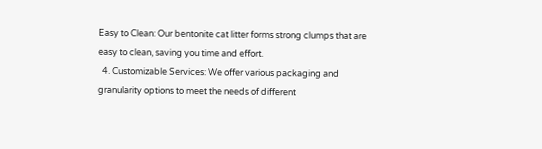Easy to Clean: Our bentonite cat litter forms strong clumps that are easy to clean, saving you time and effort.
  4. Customizable Services: We offer various packaging and granularity options to meet the needs of different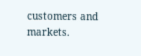customers and markets.